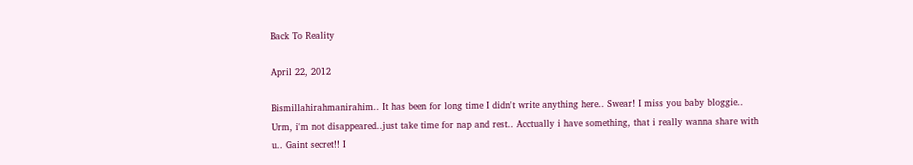Back To Reality

April 22, 2012

Bismillahirahmanirahim.. It has been for long time I didn't write anything here.. Swear! I miss you baby bloggie.. Urm, i'm not disappeared..just take time for nap and rest.. Acctually i have something, that i really wanna share with u.. Gaint secret!! I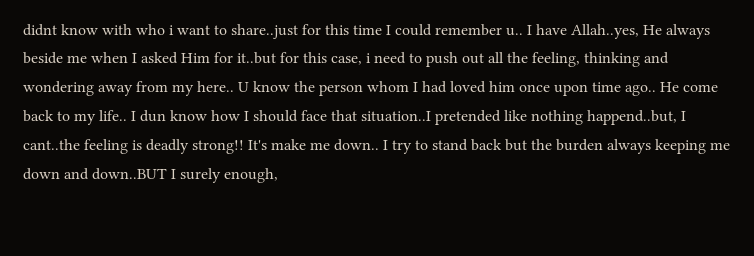didnt know with who i want to share..just for this time I could remember u.. I have Allah..yes, He always beside me when I asked Him for it..but for this case, i need to push out all the feeling, thinking and wondering away from my here.. U know the person whom I had loved him once upon time ago.. He come back to my life.. I dun know how I should face that situation..I pretended like nothing happend..but, I cant..the feeling is deadly strong!! It's make me down.. I try to stand back but the burden always keeping me down and down..BUT I surely enough,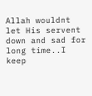Allah wouldnt let His servent down and sad for long time..I keep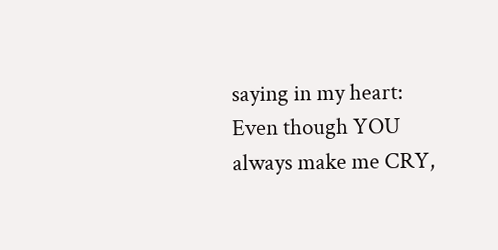saying in my heart: Even though YOU always make me CRY,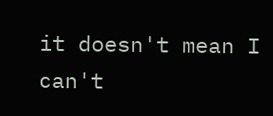it doesn't mean I can't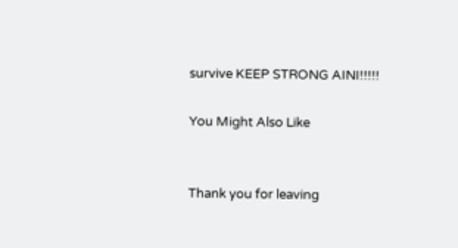survive KEEP STRONG AINI!!!!!

You Might Also Like


Thank you for leaving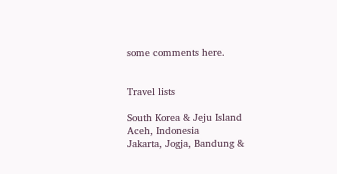some comments here.


Travel lists

South Korea & Jeju Island
Aceh, Indonesia
Jakarta, Jogja, Bandung &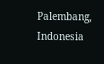Palembang, Indonesia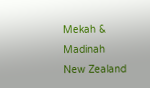Mekah & Madinah
New Zealand